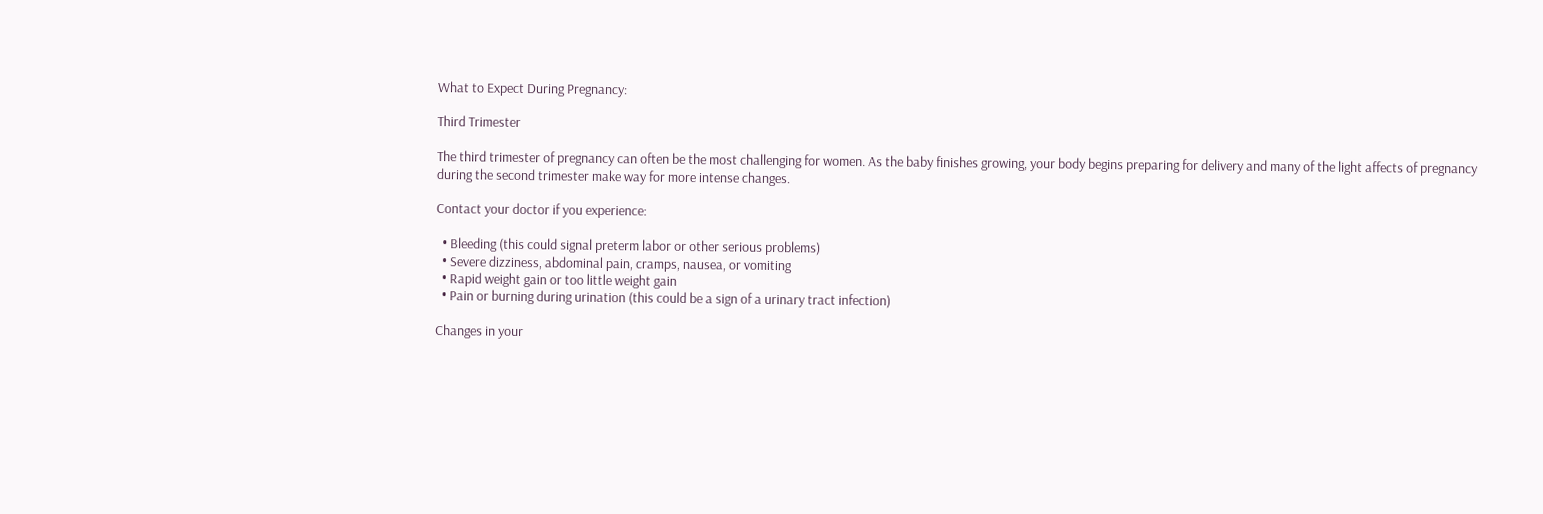What to Expect During Pregnancy:

Third Trimester

The third trimester of pregnancy can often be the most challenging for women. As the baby finishes growing, your body begins preparing for delivery and many of the light affects of pregnancy during the second trimester make way for more intense changes.

Contact your doctor if you experience:

  • Bleeding (this could signal preterm labor or other serious problems)
  • Severe dizziness, abdominal pain, cramps, nausea, or vomiting
  • Rapid weight gain or too little weight gain
  • Pain or burning during urination (this could be a sign of a urinary tract infection)

Changes in your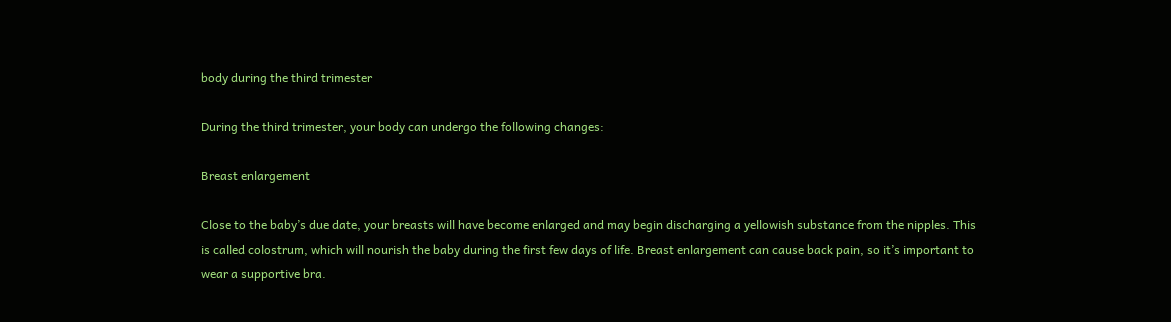body during the third trimester

During the third trimester, your body can undergo the following changes:

Breast enlargement

Close to the baby’s due date, your breasts will have become enlarged and may begin discharging a yellowish substance from the nipples. This is called colostrum, which will nourish the baby during the first few days of life. Breast enlargement can cause back pain, so it’s important to wear a supportive bra.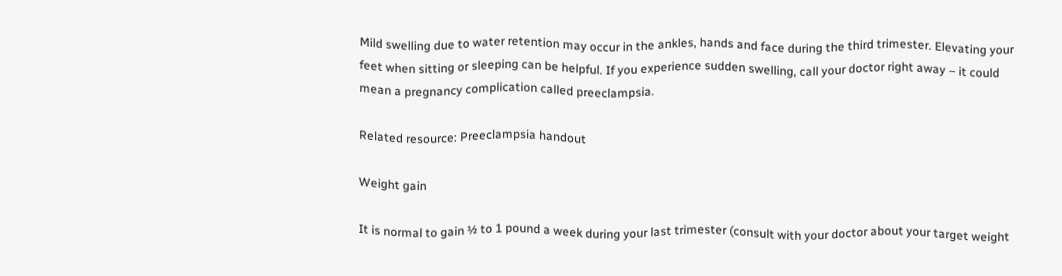Mild swelling due to water retention may occur in the ankles, hands and face during the third trimester. Elevating your feet when sitting or sleeping can be helpful. If you experience sudden swelling, call your doctor right away – it could mean a pregnancy complication called preeclampsia.

Related resource: Preeclampsia handout

Weight gain

It is normal to gain ½ to 1 pound a week during your last trimester (consult with your doctor about your target weight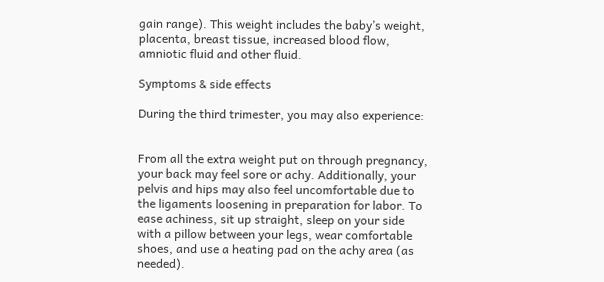gain range). This weight includes the baby’s weight, placenta, breast tissue, increased blood flow, amniotic fluid and other fluid.

Symptoms & side effects

During the third trimester, you may also experience:


From all the extra weight put on through pregnancy, your back may feel sore or achy. Additionally, your pelvis and hips may also feel uncomfortable due to the ligaments loosening in preparation for labor. To ease achiness, sit up straight, sleep on your side with a pillow between your legs, wear comfortable shoes, and use a heating pad on the achy area (as needed).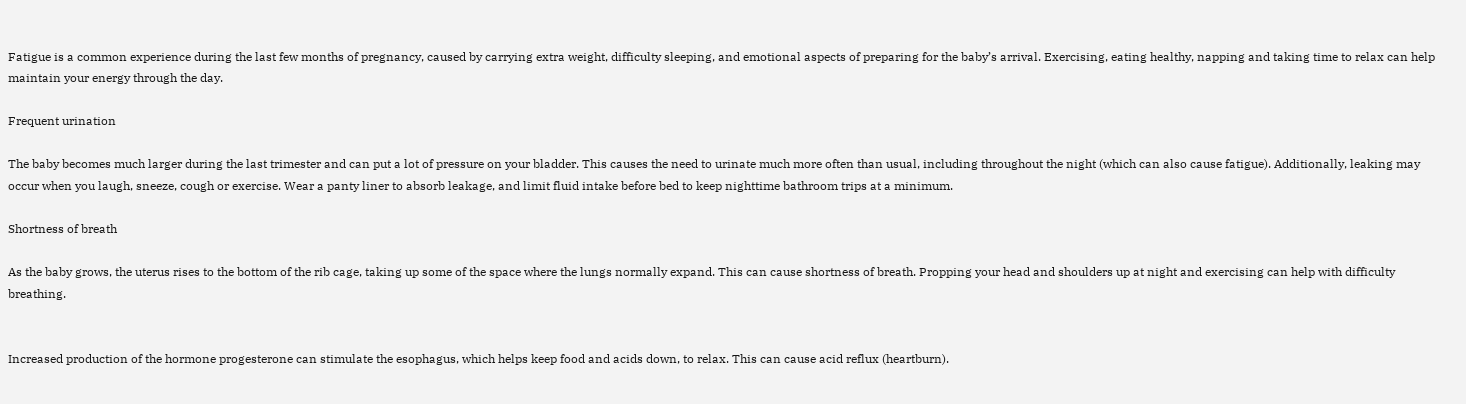Fatigue is a common experience during the last few months of pregnancy, caused by carrying extra weight, difficulty sleeping, and emotional aspects of preparing for the baby’s arrival. Exercising, eating healthy, napping and taking time to relax can help maintain your energy through the day.

Frequent urination

The baby becomes much larger during the last trimester and can put a lot of pressure on your bladder. This causes the need to urinate much more often than usual, including throughout the night (which can also cause fatigue). Additionally, leaking may occur when you laugh, sneeze, cough or exercise. Wear a panty liner to absorb leakage, and limit fluid intake before bed to keep nighttime bathroom trips at a minimum.

Shortness of breath

As the baby grows, the uterus rises to the bottom of the rib cage, taking up some of the space where the lungs normally expand. This can cause shortness of breath. Propping your head and shoulders up at night and exercising can help with difficulty breathing.


Increased production of the hormone progesterone can stimulate the esophagus, which helps keep food and acids down, to relax. This can cause acid reflux (heartburn).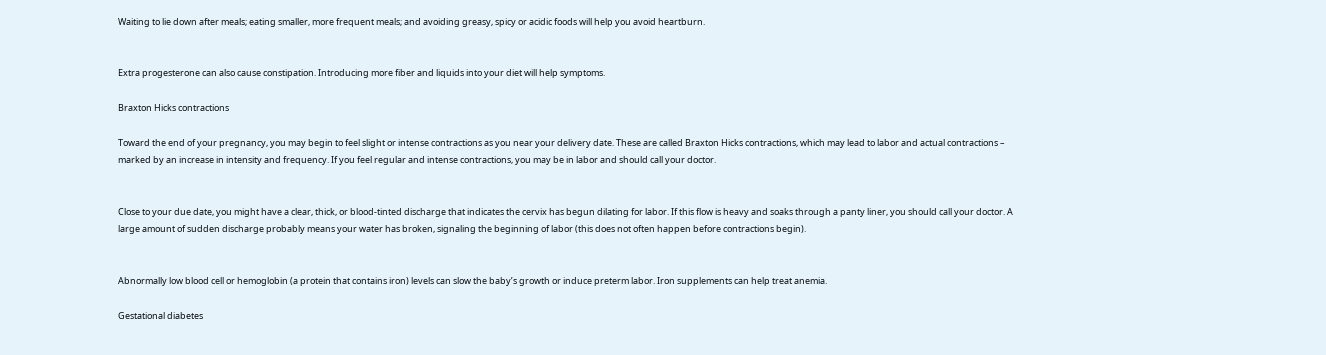Waiting to lie down after meals; eating smaller, more frequent meals; and avoiding greasy, spicy or acidic foods will help you avoid heartburn.


Extra progesterone can also cause constipation. Introducing more fiber and liquids into your diet will help symptoms.

Braxton Hicks contractions

Toward the end of your pregnancy, you may begin to feel slight or intense contractions as you near your delivery date. These are called Braxton Hicks contractions, which may lead to labor and actual contractions – marked by an increase in intensity and frequency. If you feel regular and intense contractions, you may be in labor and should call your doctor.


Close to your due date, you might have a clear, thick, or blood-tinted discharge that indicates the cervix has begun dilating for labor. If this flow is heavy and soaks through a panty liner, you should call your doctor. A large amount of sudden discharge probably means your water has broken, signaling the beginning of labor (this does not often happen before contractions begin).


Abnormally low blood cell or hemoglobin (a protein that contains iron) levels can slow the baby’s growth or induce preterm labor. Iron supplements can help treat anemia.

Gestational diabetes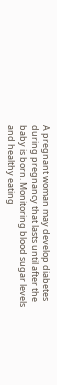A pregnant woman may develop diabetes during pregnancy that lasts until after the baby is born. Monitoring blood sugar levels and healthy eating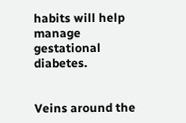habits will help manage gestational diabetes.


Veins around the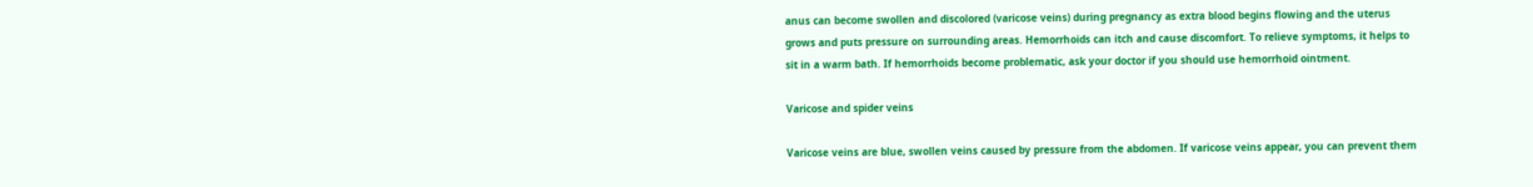anus can become swollen and discolored (varicose veins) during pregnancy as extra blood begins flowing and the uterus grows and puts pressure on surrounding areas. Hemorrhoids can itch and cause discomfort. To relieve symptoms, it helps to sit in a warm bath. If hemorrhoids become problematic, ask your doctor if you should use hemorrhoid ointment.

Varicose and spider veins

Varicose veins are blue, swollen veins caused by pressure from the abdomen. If varicose veins appear, you can prevent them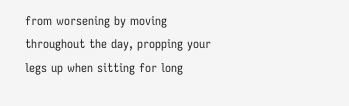from worsening by moving throughout the day, propping your legs up when sitting for long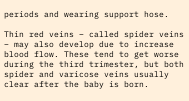periods and wearing support hose.

Thin red veins – called spider veins – may also develop due to increase blood flow. These tend to get worse during the third trimester, but both spider and varicose veins usually clear after the baby is born.